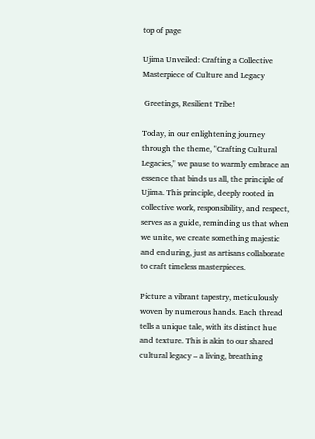top of page

Ujima Unveiled: Crafting a Collective Masterpiece of Culture and Legacy

 Greetings, Resilient Tribe!

Today, in our enlightening journey through the theme, "Crafting Cultural Legacies," we pause to warmly embrace an essence that binds us all, the principle of Ujima. This principle, deeply rooted in collective work, responsibility, and respect, serves as a guide, reminding us that when we unite, we create something majestic and enduring, just as artisans collaborate to craft timeless masterpieces.

Picture a vibrant tapestry, meticulously woven by numerous hands. Each thread tells a unique tale, with its distinct hue and texture. This is akin to our shared cultural legacy – a living, breathing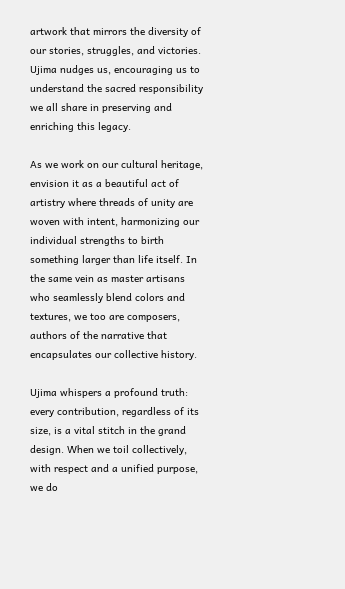artwork that mirrors the diversity of our stories, struggles, and victories. Ujima nudges us, encouraging us to understand the sacred responsibility we all share in preserving and enriching this legacy.

As we work on our cultural heritage, envision it as a beautiful act of artistry where threads of unity are woven with intent, harmonizing our individual strengths to birth something larger than life itself. In the same vein as master artisans who seamlessly blend colors and textures, we too are composers, authors of the narrative that encapsulates our collective history.

Ujima whispers a profound truth: every contribution, regardless of its size, is a vital stitch in the grand design. When we toil collectively, with respect and a unified purpose, we do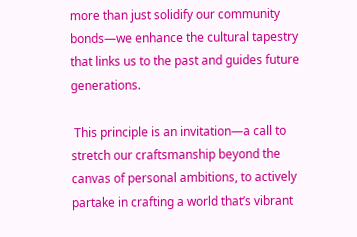more than just solidify our community bonds—we enhance the cultural tapestry that links us to the past and guides future generations.

 This principle is an invitation—a call to stretch our craftsmanship beyond the canvas of personal ambitions, to actively partake in crafting a world that’s vibrant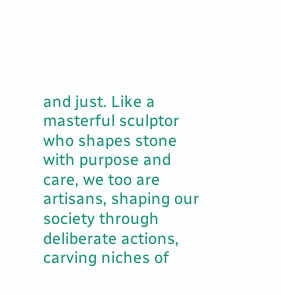and just. Like a masterful sculptor who shapes stone with purpose and care, we too are artisans, shaping our society through deliberate actions, carving niches of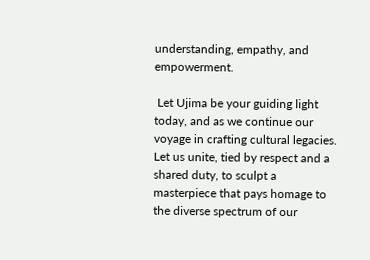understanding, empathy, and empowerment.

 Let Ujima be your guiding light today, and as we continue our voyage in crafting cultural legacies. Let us unite, tied by respect and a shared duty, to sculpt a masterpiece that pays homage to the diverse spectrum of our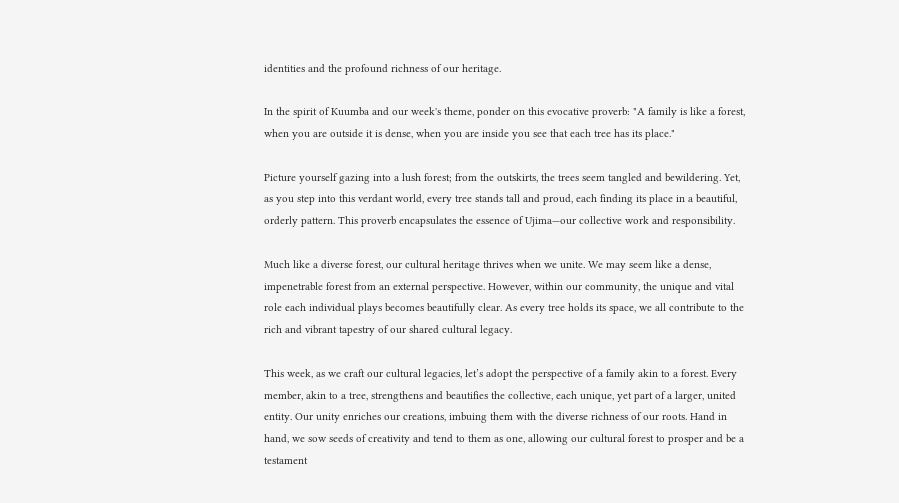identities and the profound richness of our heritage.

In the spirit of Kuumba and our week's theme, ponder on this evocative proverb: "A family is like a forest, when you are outside it is dense, when you are inside you see that each tree has its place."

Picture yourself gazing into a lush forest; from the outskirts, the trees seem tangled and bewildering. Yet, as you step into this verdant world, every tree stands tall and proud, each finding its place in a beautiful, orderly pattern. This proverb encapsulates the essence of Ujima—our collective work and responsibility.

Much like a diverse forest, our cultural heritage thrives when we unite. We may seem like a dense, impenetrable forest from an external perspective. However, within our community, the unique and vital role each individual plays becomes beautifully clear. As every tree holds its space, we all contribute to the rich and vibrant tapestry of our shared cultural legacy.

This week, as we craft our cultural legacies, let’s adopt the perspective of a family akin to a forest. Every member, akin to a tree, strengthens and beautifies the collective, each unique, yet part of a larger, united entity. Our unity enriches our creations, imbuing them with the diverse richness of our roots. Hand in hand, we sow seeds of creativity and tend to them as one, allowing our cultural forest to prosper and be a testament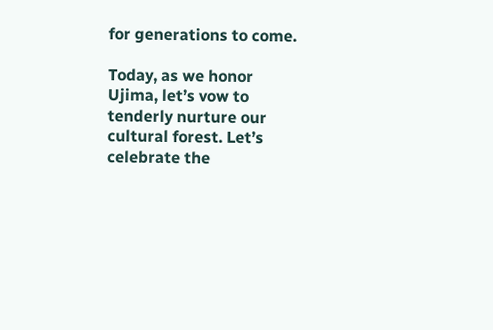for generations to come.

Today, as we honor Ujima, let’s vow to tenderly nurture our cultural forest. Let’s celebrate the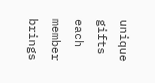unique gifts each member brings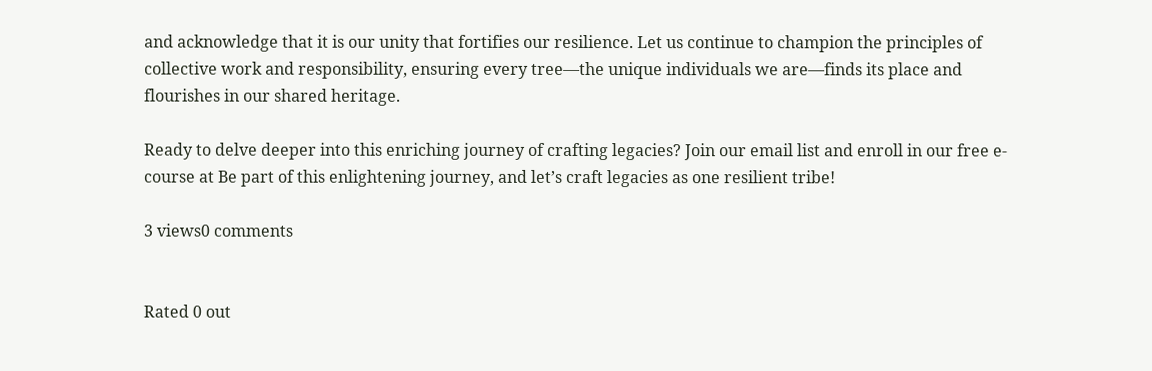and acknowledge that it is our unity that fortifies our resilience. Let us continue to champion the principles of collective work and responsibility, ensuring every tree—the unique individuals we are—finds its place and flourishes in our shared heritage.

Ready to delve deeper into this enriching journey of crafting legacies? Join our email list and enroll in our free e-course at Be part of this enlightening journey, and let’s craft legacies as one resilient tribe!

3 views0 comments


Rated 0 out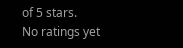of 5 stars.
No ratings yet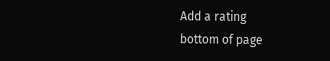Add a rating
bottom of page